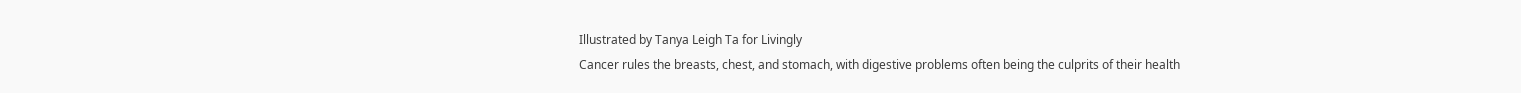Illustrated by Tanya Leigh Ta for Livingly
Cancer rules the breasts, chest, and stomach, with digestive problems often being the culprits of their health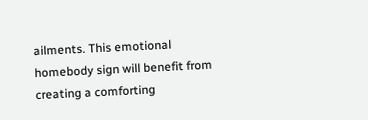ailments. This emotional homebody sign will benefit from creating a comforting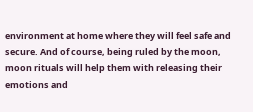environment at home where they will feel safe and secure. And of course, being ruled by the moon, moon rituals will help them with releasing their emotions and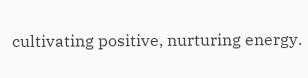cultivating positive, nurturing energy.